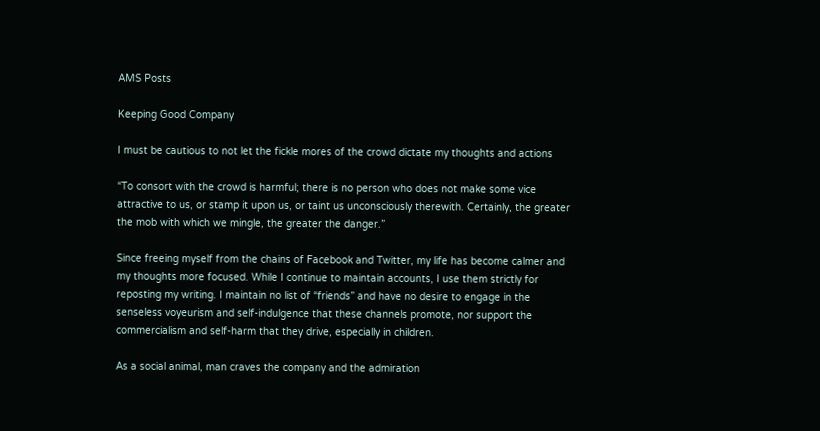AMS Posts

Keeping Good Company

I must be cautious to not let the fickle mores of the crowd dictate my thoughts and actions

“To consort with the crowd is harmful; there is no person who does not make some vice attractive to us, or stamp it upon us, or taint us unconsciously therewith. Certainly, the greater the mob with which we mingle, the greater the danger.”

Since freeing myself from the chains of Facebook and Twitter, my life has become calmer and my thoughts more focused. While I continue to maintain accounts, I use them strictly for reposting my writing. I maintain no list of “friends” and have no desire to engage in the senseless voyeurism and self-indulgence that these channels promote, nor support the commercialism and self-harm that they drive, especially in children.

As a social animal, man craves the company and the admiration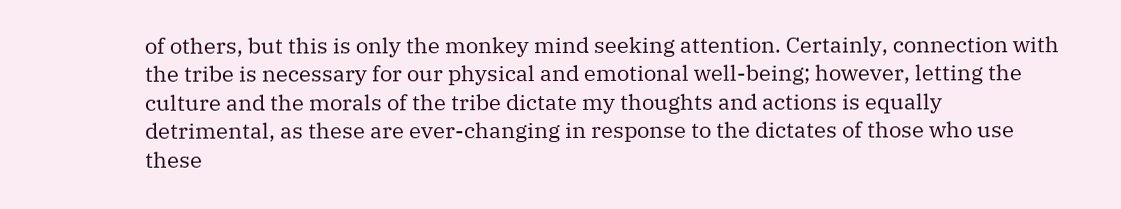of others, but this is only the monkey mind seeking attention. Certainly, connection with the tribe is necessary for our physical and emotional well-being; however, letting the culture and the morals of the tribe dictate my thoughts and actions is equally detrimental, as these are ever-changing in response to the dictates of those who use these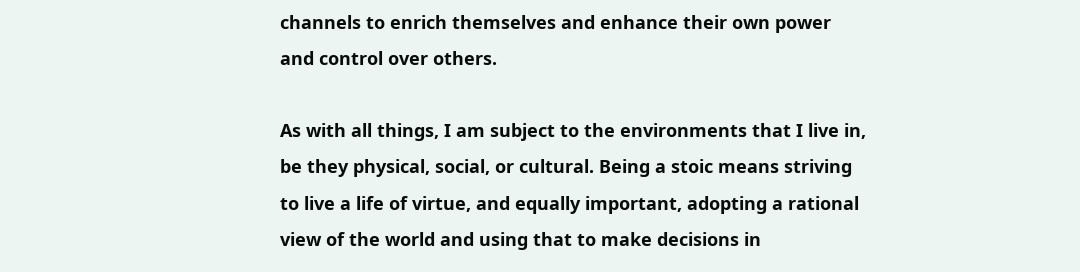channels to enrich themselves and enhance their own power and control over others.

As with all things, I am subject to the environments that I live in, be they physical, social, or cultural. Being a stoic means striving to live a life of virtue, and equally important, adopting a rational view of the world and using that to make decisions in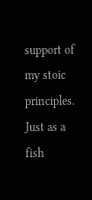support of my stoic principles. Just as a fish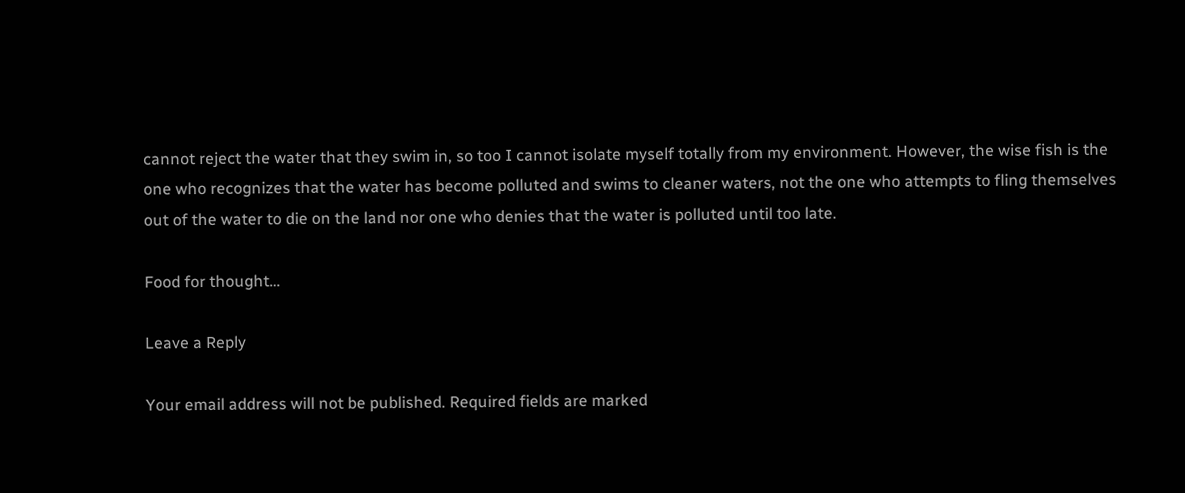cannot reject the water that they swim in, so too I cannot isolate myself totally from my environment. However, the wise fish is the one who recognizes that the water has become polluted and swims to cleaner waters, not the one who attempts to fling themselves out of the water to die on the land nor one who denies that the water is polluted until too late.

Food for thought…

Leave a Reply

Your email address will not be published. Required fields are marked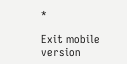*

Exit mobile version